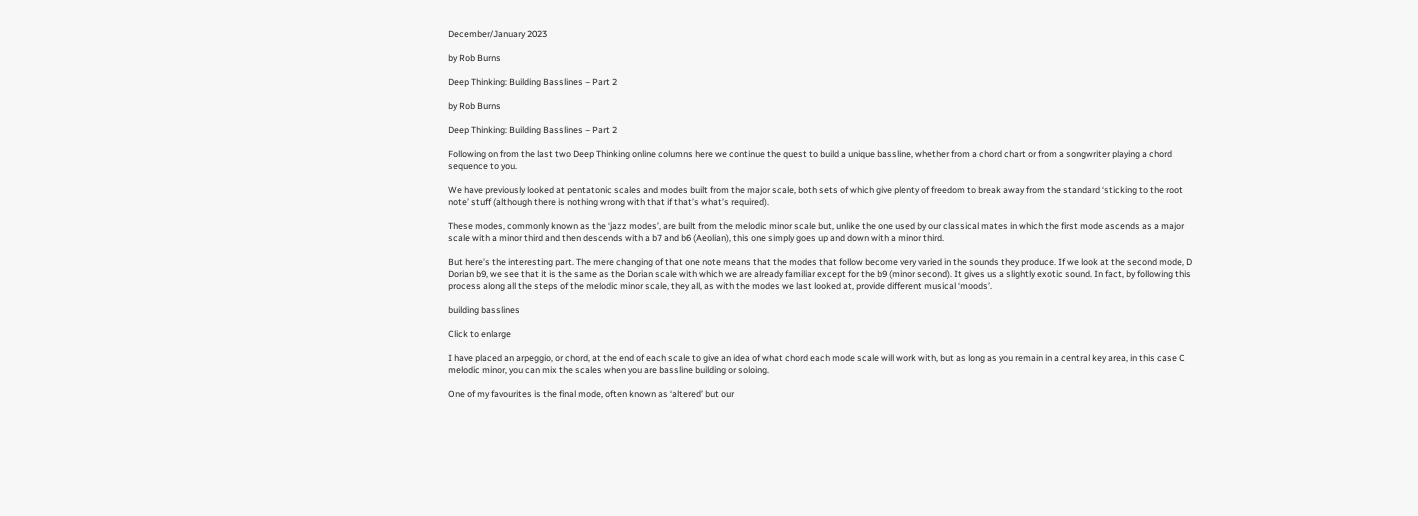December/January 2023

by Rob Burns

Deep Thinking: Building Basslines – Part 2

by Rob Burns

Deep Thinking: Building Basslines – Part 2

Following on from the last two Deep Thinking online columns here we continue the quest to build a unique bassline, whether from a chord chart or from a songwriter playing a chord sequence to you.

We have previously looked at pentatonic scales and modes built from the major scale, both sets of which give plenty of freedom to break away from the standard ‘sticking to the root note’ stuff (although there is nothing wrong with that if that’s what’s required).

These modes, commonly known as the ‘jazz modes’, are built from the melodic minor scale but, unlike the one used by our classical mates in which the first mode ascends as a major scale with a minor third and then descends with a b7 and b6 (Aeolian), this one simply goes up and down with a minor third.

But here’s the interesting part. The mere changing of that one note means that the modes that follow become very varied in the sounds they produce. If we look at the second mode, D Dorian b9, we see that it is the same as the Dorian scale with which we are already familiar except for the b9 (minor second). It gives us a slightly exotic sound. In fact, by following this process along all the steps of the melodic minor scale, they all, as with the modes we last looked at, provide different musical ‘moods’.

building basslines

Click to enlarge

I have placed an arpeggio, or chord, at the end of each scale to give an idea of what chord each mode scale will work with, but as long as you remain in a central key area, in this case C melodic minor, you can mix the scales when you are bassline building or soloing.

One of my favourites is the final mode, often known as ‘altered’ but our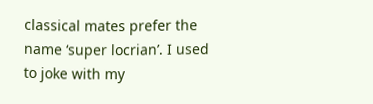classical mates prefer the name ‘super locrian’. I used to joke with my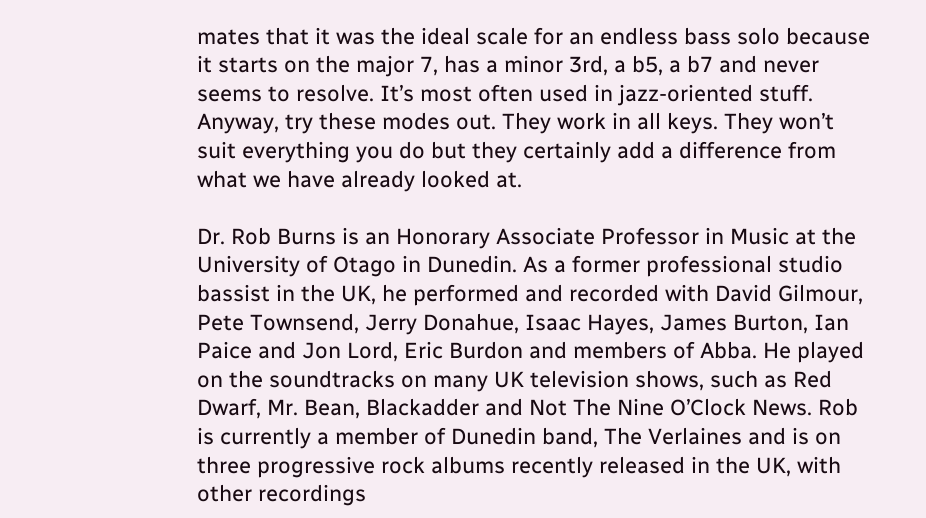mates that it was the ideal scale for an endless bass solo because it starts on the major 7, has a minor 3rd, a b5, a b7 and never seems to resolve. It’s most often used in jazz-oriented stuff. Anyway, try these modes out. They work in all keys. They won’t suit everything you do but they certainly add a difference from what we have already looked at.

Dr. Rob Burns is an Honorary Associate Professor in Music at the University of Otago in Dunedin. As a former professional studio bassist in the UK, he performed and recorded with David Gilmour, Pete Townsend, Jerry Donahue, Isaac Hayes, James Burton, Ian Paice and Jon Lord, Eric Burdon and members of Abba. He played on the soundtracks on many UK television shows, such as Red Dwarf, Mr. Bean, Blackadder and Not The Nine O’Clock News. Rob is currently a member of Dunedin band, The Verlaines and is on three progressive rock albums recently released in the UK, with other recordings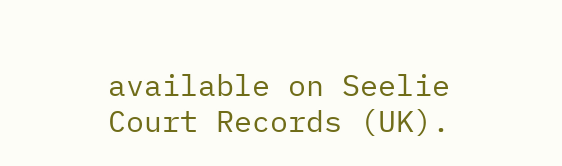available on Seelie Court Records (UK).